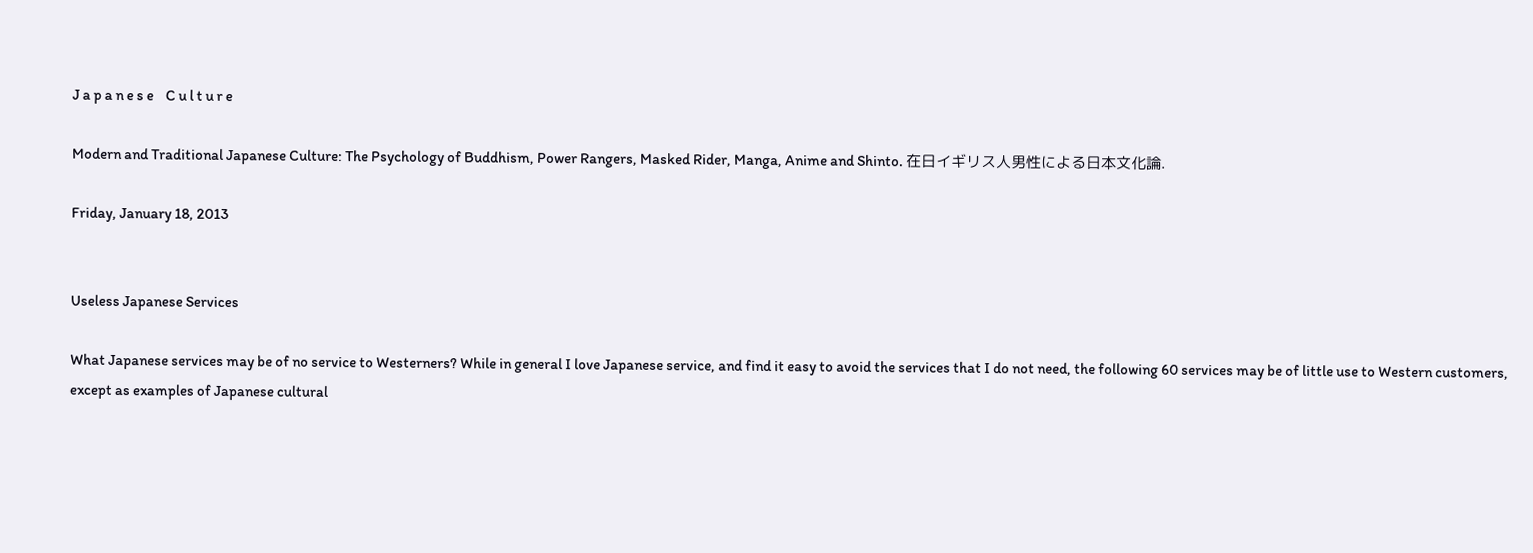J a p a n e s e    C u l t u r e

Modern and Traditional Japanese Culture: The Psychology of Buddhism, Power Rangers, Masked Rider, Manga, Anime and Shinto. 在日イギリス人男性による日本文化論.

Friday, January 18, 2013


Useless Japanese Services

What Japanese services may be of no service to Westerners? While in general I love Japanese service, and find it easy to avoid the services that I do not need, the following 60 services may be of little use to Western customers, except as examples of Japanese cultural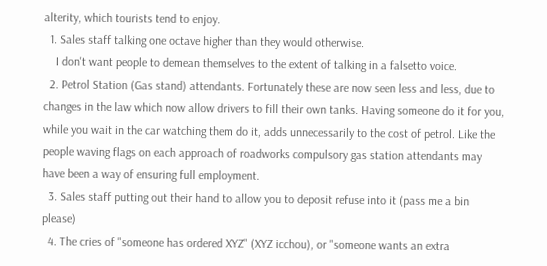alterity, which tourists tend to enjoy.
  1. Sales staff talking one octave higher than they would otherwise.
    I don't want people to demean themselves to the extent of talking in a falsetto voice.
  2. Petrol Station (Gas stand) attendants. Fortunately these are now seen less and less, due to changes in the law which now allow drivers to fill their own tanks. Having someone do it for you, while you wait in the car watching them do it, adds unnecessarily to the cost of petrol. Like the people waving flags on each approach of roadworks compulsory gas station attendants may have been a way of ensuring full employment.
  3. Sales staff putting out their hand to allow you to deposit refuse into it (pass me a bin please)
  4. The cries of "someone has ordered XYZ" (XYZ icchou), or "someone wants an extra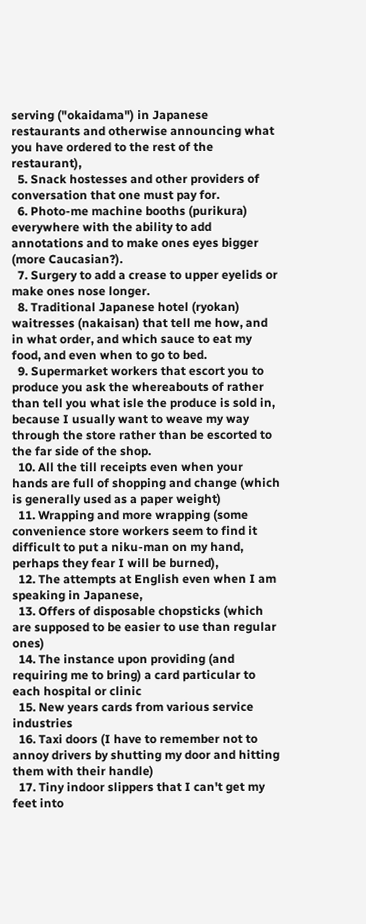serving ("okaidama") in Japanese restaurants and otherwise announcing what you have ordered to the rest of the restaurant),
  5. Snack hostesses and other providers of conversation that one must pay for.
  6. Photo-me machine booths (purikura) everywhere with the ability to add annotations and to make ones eyes bigger (more Caucasian?).
  7. Surgery to add a crease to upper eyelids or make ones nose longer.
  8. Traditional Japanese hotel (ryokan) waitresses (nakaisan) that tell me how, and in what order, and which sauce to eat my food, and even when to go to bed.
  9. Supermarket workers that escort you to produce you ask the whereabouts of rather than tell you what isle the produce is sold in, because I usually want to weave my way through the store rather than be escorted to the far side of the shop.
  10. All the till receipts even when your hands are full of shopping and change (which is generally used as a paper weight)
  11. Wrapping and more wrapping (some convenience store workers seem to find it difficult to put a niku-man on my hand, perhaps they fear I will be burned),
  12. The attempts at English even when I am speaking in Japanese,
  13. Offers of disposable chopsticks (which are supposed to be easier to use than regular ones)
  14. The instance upon providing (and requiring me to bring) a card particular to each hospital or clinic
  15. New years cards from various service industries
  16. Taxi doors (I have to remember not to annoy drivers by shutting my door and hitting them with their handle)
  17. Tiny indoor slippers that I can't get my feet into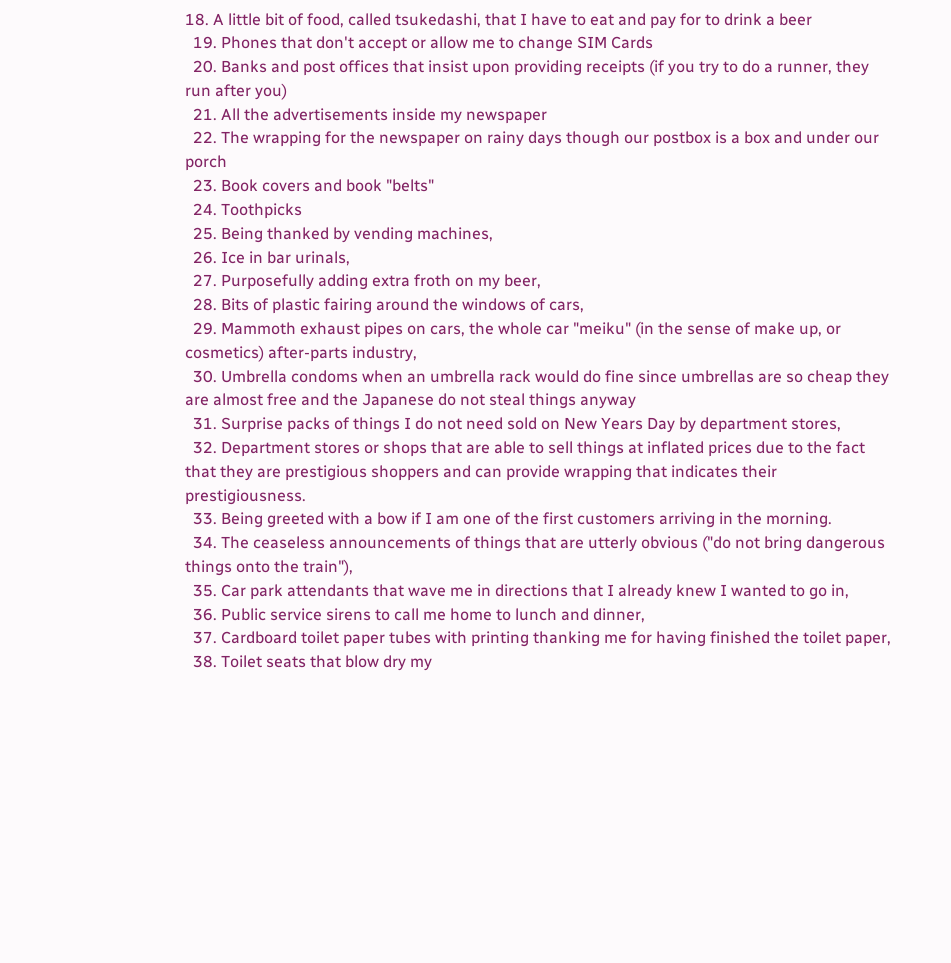18. A little bit of food, called tsukedashi, that I have to eat and pay for to drink a beer
  19. Phones that don't accept or allow me to change SIM Cards
  20. Banks and post offices that insist upon providing receipts (if you try to do a runner, they run after you)
  21. All the advertisements inside my newspaper
  22. The wrapping for the newspaper on rainy days though our postbox is a box and under our porch
  23. Book covers and book "belts"
  24. Toothpicks
  25. Being thanked by vending machines,
  26. Ice in bar urinals,
  27. Purposefully adding extra froth on my beer,
  28. Bits of plastic fairing around the windows of cars,
  29. Mammoth exhaust pipes on cars, the whole car "meiku" (in the sense of make up, or cosmetics) after-parts industry,
  30. Umbrella condoms when an umbrella rack would do fine since umbrellas are so cheap they are almost free and the Japanese do not steal things anyway
  31. Surprise packs of things I do not need sold on New Years Day by department stores,
  32. Department stores or shops that are able to sell things at inflated prices due to the fact that they are prestigious shoppers and can provide wrapping that indicates their prestigiousness.
  33. Being greeted with a bow if I am one of the first customers arriving in the morning.
  34. The ceaseless announcements of things that are utterly obvious ("do not bring dangerous things onto the train"),
  35. Car park attendants that wave me in directions that I already knew I wanted to go in,
  36. Public service sirens to call me home to lunch and dinner,
  37. Cardboard toilet paper tubes with printing thanking me for having finished the toilet paper,
  38. Toilet seats that blow dry my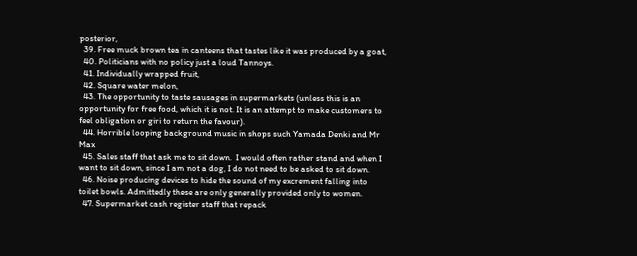posterior,
  39. Free muck brown tea in canteens that tastes like it was produced by a goat,
  40. Politicians with no policy just a loud Tannoys.
  41. Individually wrapped fruit,
  42. Square water melon,
  43. The opportunity to taste sausages in supermarkets (unless this is an opportunity for free food, which it is not. It is an attempt to make customers to feel obligation or giri to return the favour).
  44. Horrible looping background music in shops such Yamada Denki and Mr Max
  45. Sales staff that ask me to sit down.  I would often rather stand and when I want to sit down, since I am not a dog, I do not need to be asked to sit down.
  46. Noise producing devices to hide the sound of my excrement falling into toilet bowls. Admittedly these are only generally provided only to women.
  47. Supermarket cash register staff that repack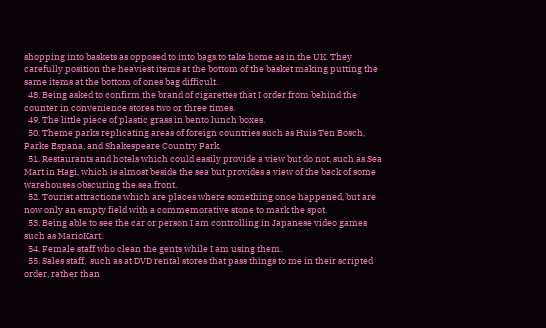shopping into baskets as opposed to into bags to take home as in the UK. They carefully position the heaviest items at the bottom of the basket making putting the same items at the bottom of ones bag difficult.
  48. Being asked to confirm the brand of cigarettes that I order from behind the counter in convenience stores two or three times.
  49. The little piece of plastic grass in bento lunch boxes.
  50. Theme parks replicating areas of foreign countries such as Huis Ten Bosch, Parke Espana, and Shakespeare Country Park.
  51. Restaurants and hotels which could easily provide a view but do not, such as Sea Mart in Hagi, which is almost beside the sea but provides a view of the back of some warehouses obscuring the sea front.
  52. Tourist attractions which are places where something once happened, but are now only an empty field with a commemorative stone to mark the spot.
  53. Being able to see the car or person I am controlling in Japanese video games such as MarioKart.
  54. Female staff who clean the gents while I am using them.
  55. Sales staff,  such as at DVD rental stores that pass things to me in their scripted order, rather than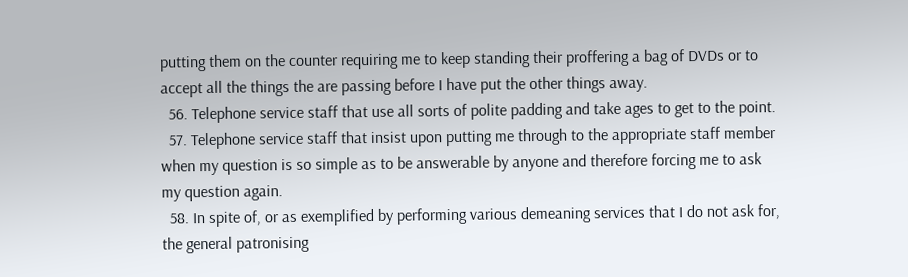putting them on the counter requiring me to keep standing their proffering a bag of DVDs or to accept all the things the are passing before I have put the other things away.
  56. Telephone service staff that use all sorts of polite padding and take ages to get to the point.
  57. Telephone service staff that insist upon putting me through to the appropriate staff member when my question is so simple as to be answerable by anyone and therefore forcing me to ask my question again.
  58. In spite of, or as exemplified by performing various demeaning services that I do not ask for, the general patronising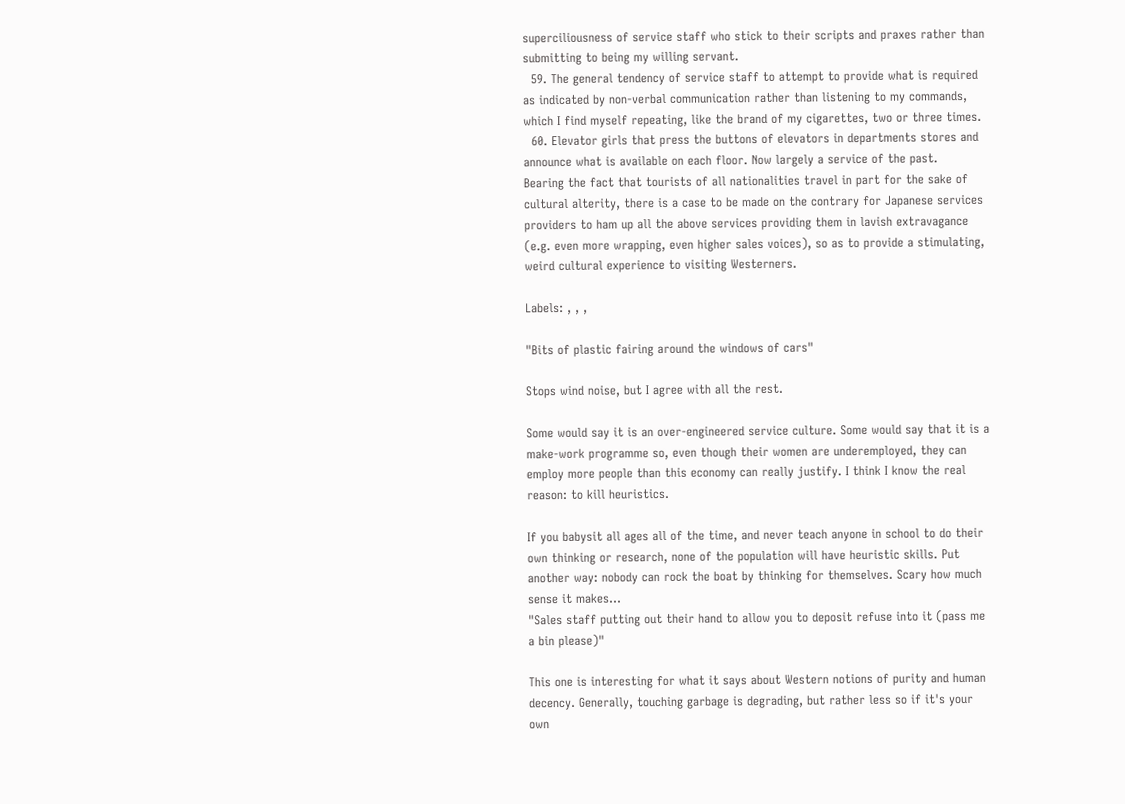superciliousness of service staff who stick to their scripts and praxes rather than submitting to being my willing servant.
  59. The general tendency of service staff to attempt to provide what is required as indicated by non-verbal communication rather than listening to my commands, which I find myself repeating, like the brand of my cigarettes, two or three times.
  60. Elevator girls that press the buttons of elevators in departments stores and announce what is available on each floor. Now largely a service of the past.
Bearing the fact that tourists of all nationalities travel in part for the sake of cultural alterity, there is a case to be made on the contrary for Japanese services providers to ham up all the above services providing them in lavish extravagance (e.g. even more wrapping, even higher sales voices), so as to provide a stimulating, weird cultural experience to visiting Westerners.

Labels: , , ,

"Bits of plastic fairing around the windows of cars"

Stops wind noise, but I agree with all the rest.

Some would say it is an over-engineered service culture. Some would say that it is a make-work programme so, even though their women are underemployed, they can employ more people than this economy can really justify. I think I know the real reason: to kill heuristics.

If you babysit all ages all of the time, and never teach anyone in school to do their own thinking or research, none of the population will have heuristic skills. Put another way: nobody can rock the boat by thinking for themselves. Scary how much sense it makes...
"Sales staff putting out their hand to allow you to deposit refuse into it (pass me a bin please)"

This one is interesting for what it says about Western notions of purity and human decency. Generally, touching garbage is degrading, but rather less so if it's your own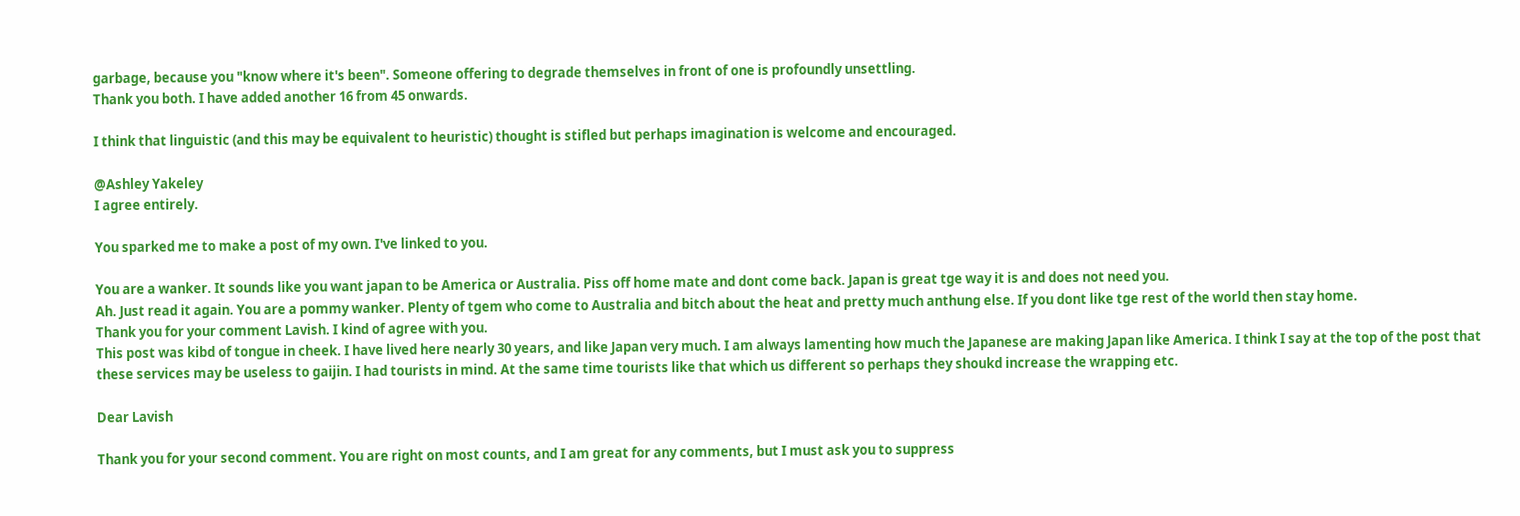garbage, because you "know where it's been". Someone offering to degrade themselves in front of one is profoundly unsettling.
Thank you both. I have added another 16 from 45 onwards.

I think that linguistic (and this may be equivalent to heuristic) thought is stifled but perhaps imagination is welcome and encouraged.

@Ashley Yakeley
I agree entirely.

You sparked me to make a post of my own. I've linked to you.

You are a wanker. It sounds like you want japan to be America or Australia. Piss off home mate and dont come back. Japan is great tge way it is and does not need you.
Ah. Just read it again. You are a pommy wanker. Plenty of tgem who come to Australia and bitch about the heat and pretty much anthung else. If you dont like tge rest of the world then stay home.
Thank you for your comment Lavish. I kind of agree with you.
This post was kibd of tongue in cheek. I have lived here nearly 30 years, and like Japan very much. I am always lamenting how much the Japanese are making Japan like America. I think I say at the top of the post that these services may be useless to gaijin. I had tourists in mind. At the same time tourists like that which us different so perhaps they shoukd increase the wrapping etc.

Dear Lavish

Thank you for your second comment. You are right on most counts, and I am great for any comments, but I must ask you to suppress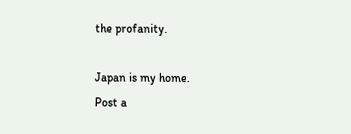the profanity.

Japan is my home.
Post a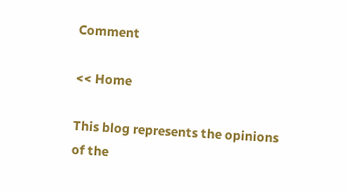Comment

<< Home

This blog represents the opinions of the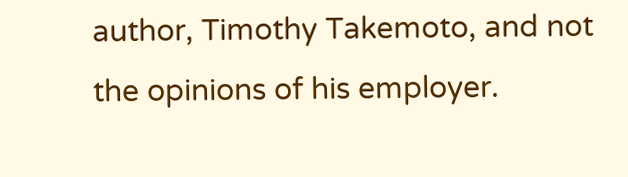author, Timothy Takemoto, and not the opinions of his employer.